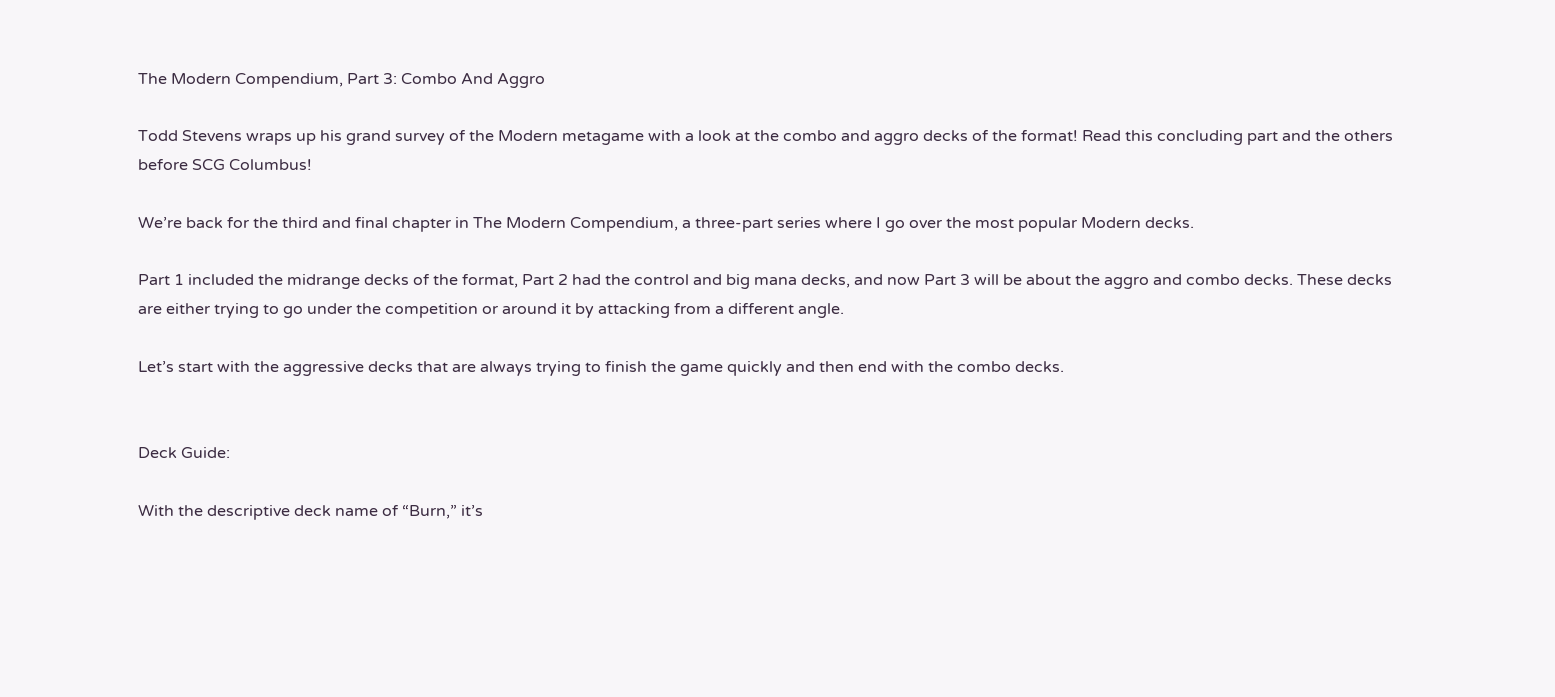The Modern Compendium, Part 3: Combo And Aggro

Todd Stevens wraps up his grand survey of the Modern metagame with a look at the combo and aggro decks of the format! Read this concluding part and the others before SCG Columbus!

We’re back for the third and final chapter in The Modern Compendium, a three-part series where I go over the most popular Modern decks.

Part 1 included the midrange decks of the format, Part 2 had the control and big mana decks, and now Part 3 will be about the aggro and combo decks. These decks are either trying to go under the competition or around it by attacking from a different angle.

Let’s start with the aggressive decks that are always trying to finish the game quickly and then end with the combo decks.


Deck Guide:

With the descriptive deck name of “Burn,” it’s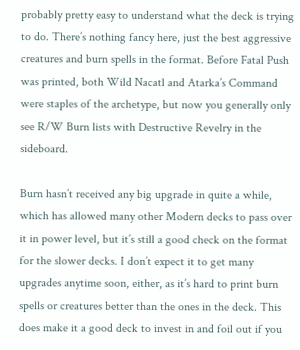probably pretty easy to understand what the deck is trying to do. There’s nothing fancy here, just the best aggressive creatures and burn spells in the format. Before Fatal Push was printed, both Wild Nacatl and Atarka’s Command were staples of the archetype, but now you generally only see R/W Burn lists with Destructive Revelry in the sideboard.

Burn hasn’t received any big upgrade in quite a while, which has allowed many other Modern decks to pass over it in power level, but it’s still a good check on the format for the slower decks. I don’t expect it to get many upgrades anytime soon, either, as it’s hard to print burn spells or creatures better than the ones in the deck. This does make it a good deck to invest in and foil out if you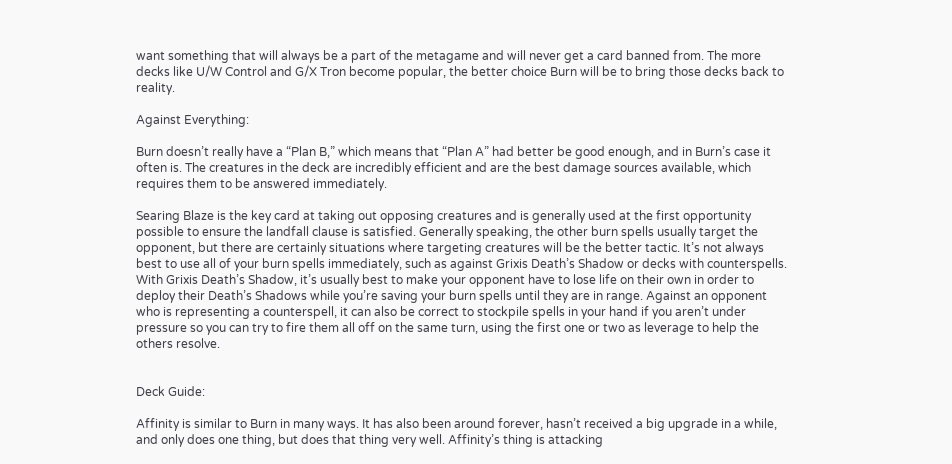want something that will always be a part of the metagame and will never get a card banned from. The more decks like U/W Control and G/X Tron become popular, the better choice Burn will be to bring those decks back to reality.

Against Everything:

Burn doesn’t really have a “Plan B,” which means that “Plan A” had better be good enough, and in Burn’s case it often is. The creatures in the deck are incredibly efficient and are the best damage sources available, which requires them to be answered immediately.

Searing Blaze is the key card at taking out opposing creatures and is generally used at the first opportunity possible to ensure the landfall clause is satisfied. Generally speaking, the other burn spells usually target the opponent, but there are certainly situations where targeting creatures will be the better tactic. It’s not always best to use all of your burn spells immediately, such as against Grixis Death’s Shadow or decks with counterspells. With Grixis Death’s Shadow, it’s usually best to make your opponent have to lose life on their own in order to deploy their Death’s Shadows while you’re saving your burn spells until they are in range. Against an opponent who is representing a counterspell, it can also be correct to stockpile spells in your hand if you aren’t under pressure so you can try to fire them all off on the same turn, using the first one or two as leverage to help the others resolve.


Deck Guide:

Affinity is similar to Burn in many ways. It has also been around forever, hasn’t received a big upgrade in a while, and only does one thing, but does that thing very well. Affinity’s thing is attacking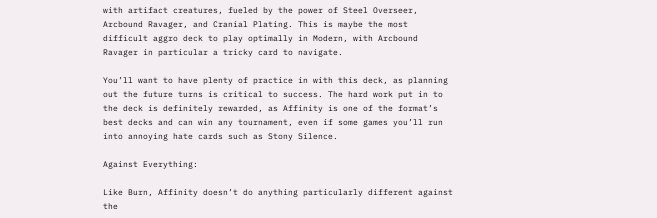with artifact creatures, fueled by the power of Steel Overseer, Arcbound Ravager, and Cranial Plating. This is maybe the most difficult aggro deck to play optimally in Modern, with Arcbound Ravager in particular a tricky card to navigate.

You’ll want to have plenty of practice in with this deck, as planning out the future turns is critical to success. The hard work put in to the deck is definitely rewarded, as Affinity is one of the format’s best decks and can win any tournament, even if some games you’ll run into annoying hate cards such as Stony Silence.

Against Everything:

Like Burn, Affinity doesn’t do anything particularly different against the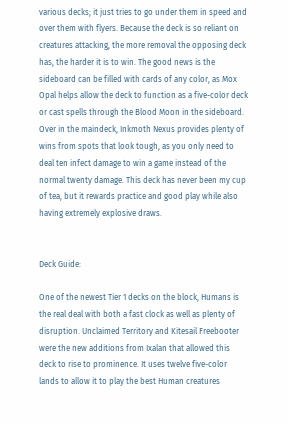various decks; it just tries to go under them in speed and over them with flyers. Because the deck is so reliant on creatures attacking, the more removal the opposing deck has, the harder it is to win. The good news is the sideboard can be filled with cards of any color, as Mox Opal helps allow the deck to function as a five-color deck or cast spells through the Blood Moon in the sideboard. Over in the maindeck, Inkmoth Nexus provides plenty of wins from spots that look tough, as you only need to deal ten infect damage to win a game instead of the normal twenty damage. This deck has never been my cup of tea, but it rewards practice and good play while also having extremely explosive draws.


Deck Guide:

One of the newest Tier 1 decks on the block, Humans is the real deal with both a fast clock as well as plenty of disruption. Unclaimed Territory and Kitesail Freebooter were the new additions from Ixalan that allowed this deck to rise to prominence. It uses twelve five-color lands to allow it to play the best Human creatures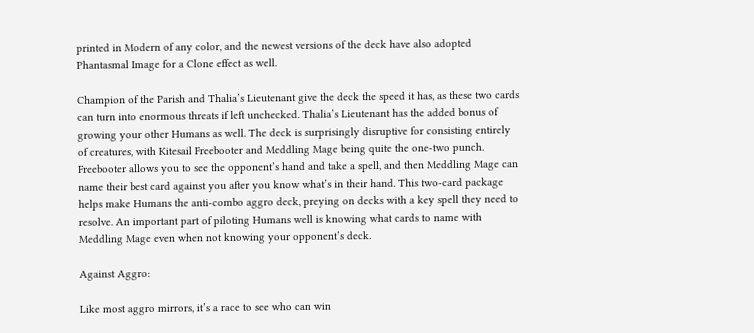printed in Modern of any color, and the newest versions of the deck have also adopted Phantasmal Image for a Clone effect as well.

Champion of the Parish and Thalia’s Lieutenant give the deck the speed it has, as these two cards can turn into enormous threats if left unchecked. Thalia’s Lieutenant has the added bonus of growing your other Humans as well. The deck is surprisingly disruptive for consisting entirely of creatures, with Kitesail Freebooter and Meddling Mage being quite the one-two punch. Freebooter allows you to see the opponent’s hand and take a spell, and then Meddling Mage can name their best card against you after you know what’s in their hand. This two-card package helps make Humans the anti-combo aggro deck, preying on decks with a key spell they need to resolve. An important part of piloting Humans well is knowing what cards to name with Meddling Mage even when not knowing your opponent’s deck.

Against Aggro:

Like most aggro mirrors, it’s a race to see who can win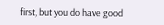first, but you do have good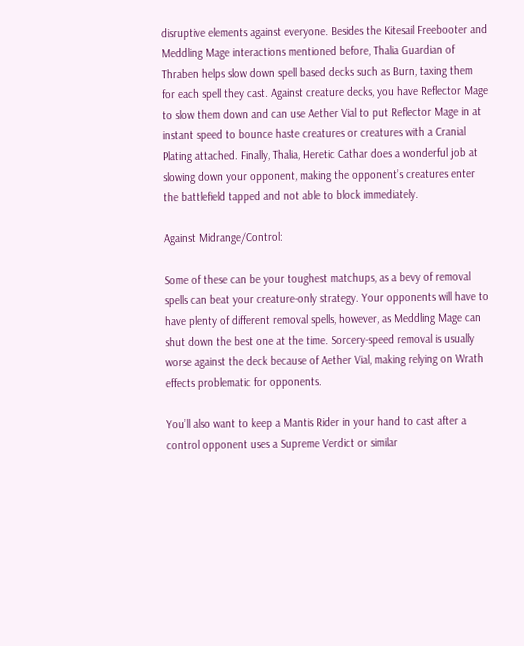disruptive elements against everyone. Besides the Kitesail Freebooter and Meddling Mage interactions mentioned before, Thalia Guardian of Thraben helps slow down spell based decks such as Burn, taxing them for each spell they cast. Against creature decks, you have Reflector Mage to slow them down and can use Aether Vial to put Reflector Mage in at instant speed to bounce haste creatures or creatures with a Cranial Plating attached. Finally, Thalia, Heretic Cathar does a wonderful job at slowing down your opponent, making the opponent’s creatures enter the battlefield tapped and not able to block immediately.

Against Midrange/Control:

Some of these can be your toughest matchups, as a bevy of removal spells can beat your creature-only strategy. Your opponents will have to have plenty of different removal spells, however, as Meddling Mage can shut down the best one at the time. Sorcery-speed removal is usually worse against the deck because of Aether Vial, making relying on Wrath effects problematic for opponents.

You’ll also want to keep a Mantis Rider in your hand to cast after a control opponent uses a Supreme Verdict or similar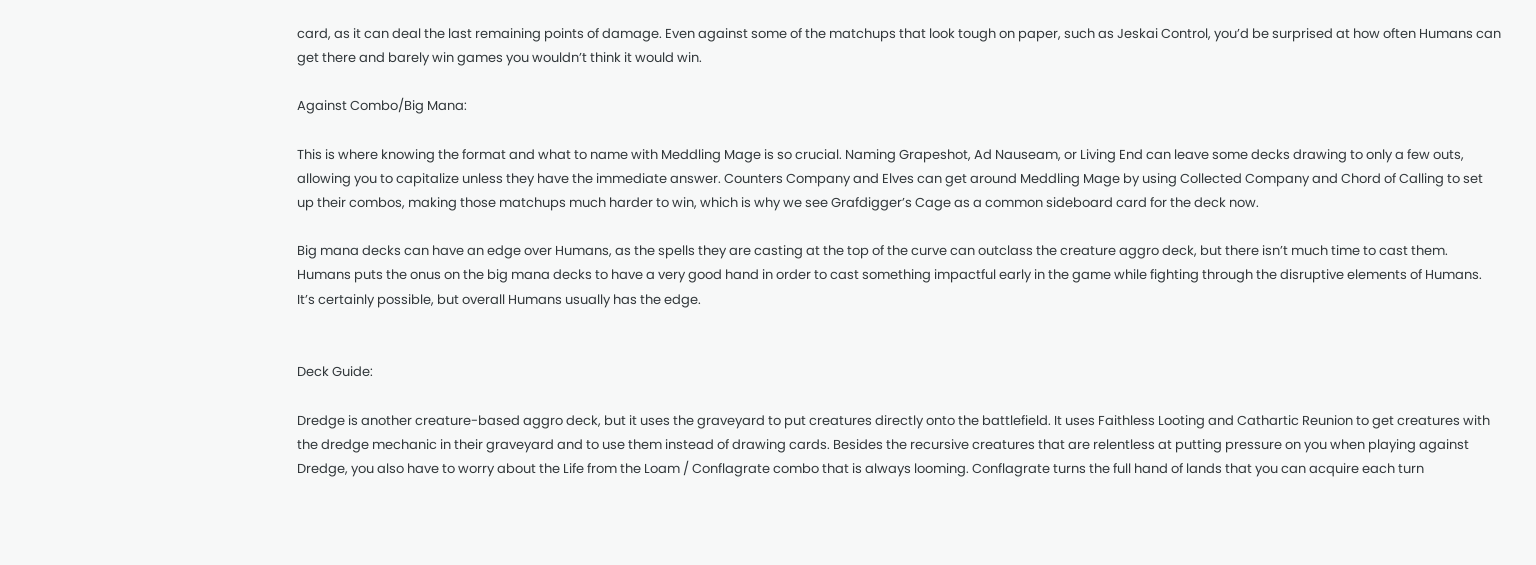card, as it can deal the last remaining points of damage. Even against some of the matchups that look tough on paper, such as Jeskai Control, you’d be surprised at how often Humans can get there and barely win games you wouldn’t think it would win.

Against Combo/Big Mana:

This is where knowing the format and what to name with Meddling Mage is so crucial. Naming Grapeshot, Ad Nauseam, or Living End can leave some decks drawing to only a few outs, allowing you to capitalize unless they have the immediate answer. Counters Company and Elves can get around Meddling Mage by using Collected Company and Chord of Calling to set up their combos, making those matchups much harder to win, which is why we see Grafdigger’s Cage as a common sideboard card for the deck now.

Big mana decks can have an edge over Humans, as the spells they are casting at the top of the curve can outclass the creature aggro deck, but there isn’t much time to cast them. Humans puts the onus on the big mana decks to have a very good hand in order to cast something impactful early in the game while fighting through the disruptive elements of Humans. It’s certainly possible, but overall Humans usually has the edge.


Deck Guide:

Dredge is another creature-based aggro deck, but it uses the graveyard to put creatures directly onto the battlefield. It uses Faithless Looting and Cathartic Reunion to get creatures with the dredge mechanic in their graveyard and to use them instead of drawing cards. Besides the recursive creatures that are relentless at putting pressure on you when playing against Dredge, you also have to worry about the Life from the Loam / Conflagrate combo that is always looming. Conflagrate turns the full hand of lands that you can acquire each turn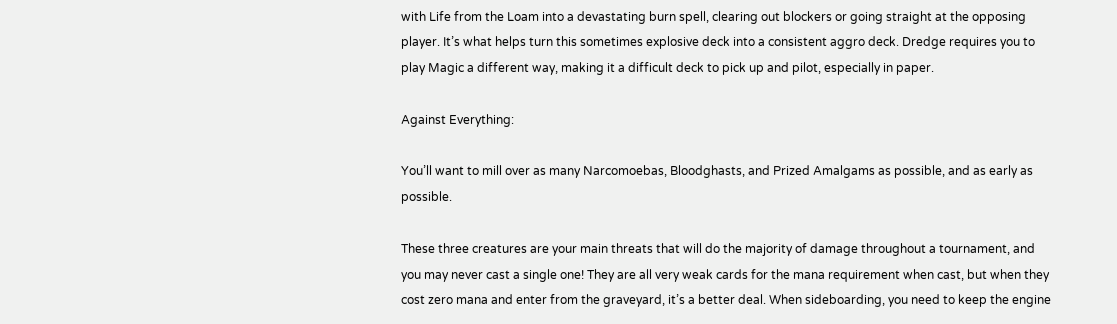with Life from the Loam into a devastating burn spell, clearing out blockers or going straight at the opposing player. It’s what helps turn this sometimes explosive deck into a consistent aggro deck. Dredge requires you to play Magic a different way, making it a difficult deck to pick up and pilot, especially in paper.

Against Everything:

You’ll want to mill over as many Narcomoebas, Bloodghasts, and Prized Amalgams as possible, and as early as possible.

These three creatures are your main threats that will do the majority of damage throughout a tournament, and you may never cast a single one! They are all very weak cards for the mana requirement when cast, but when they cost zero mana and enter from the graveyard, it’s a better deal. When sideboarding, you need to keep the engine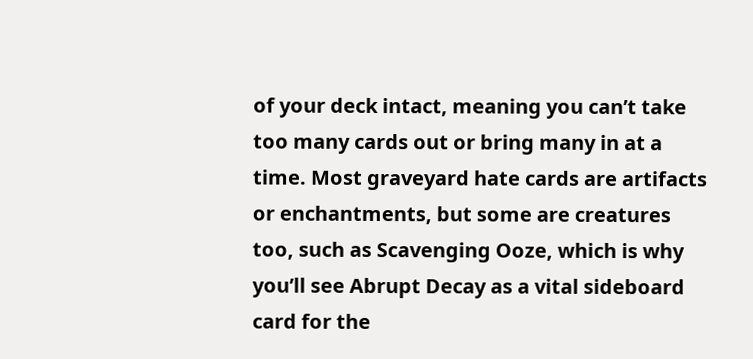of your deck intact, meaning you can’t take too many cards out or bring many in at a time. Most graveyard hate cards are artifacts or enchantments, but some are creatures too, such as Scavenging Ooze, which is why you’ll see Abrupt Decay as a vital sideboard card for the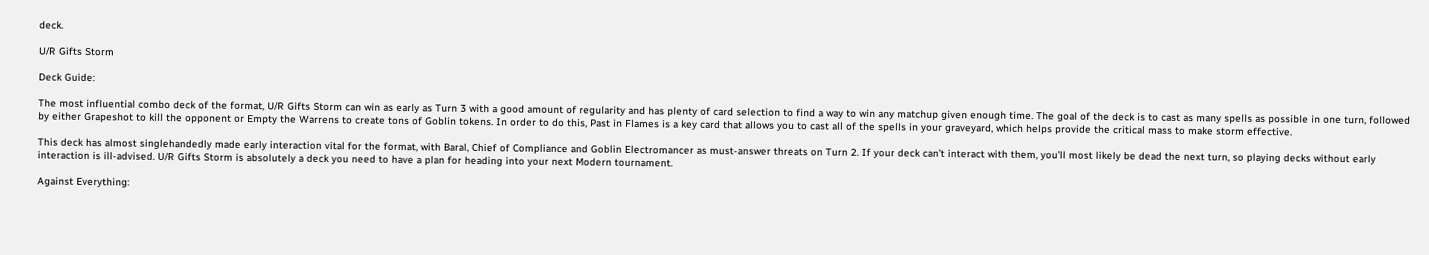deck.

U/R Gifts Storm

Deck Guide:

The most influential combo deck of the format, U/R Gifts Storm can win as early as Turn 3 with a good amount of regularity and has plenty of card selection to find a way to win any matchup given enough time. The goal of the deck is to cast as many spells as possible in one turn, followed by either Grapeshot to kill the opponent or Empty the Warrens to create tons of Goblin tokens. In order to do this, Past in Flames is a key card that allows you to cast all of the spells in your graveyard, which helps provide the critical mass to make storm effective.

This deck has almost singlehandedly made early interaction vital for the format, with Baral, Chief of Compliance and Goblin Electromancer as must-answer threats on Turn 2. If your deck can’t interact with them, you’ll most likely be dead the next turn, so playing decks without early interaction is ill-advised. U/R Gifts Storm is absolutely a deck you need to have a plan for heading into your next Modern tournament.

Against Everything: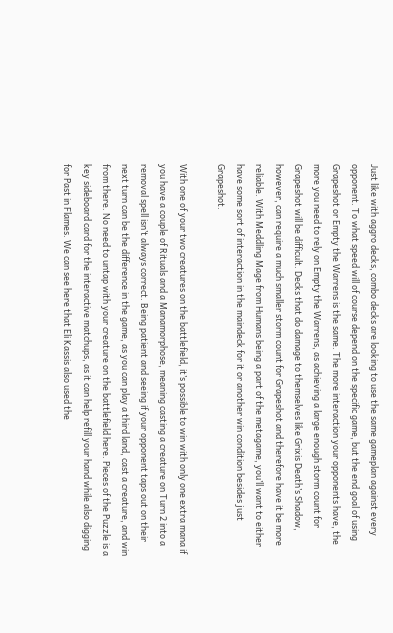Just like with aggro decks, combo decks are looking to use the same gameplan against every opponent. To what speed will of course depend on the specific game, but the end goal of using Grapeshot or Empty the Warrens is the same. The more interaction your opponents have, the more you need to rely on Empty the Warrens, as achieving a large enough storm count for Grapeshot will be difficult. Decks that do damage to themselves like Grixis Death’s Shadow, however, can require a much smaller storm count for Grapeshot and therefore have it be more reliable. With Meddling Mage from Humans being a part of the metagame, you’ll want to either have some sort of interaction in the maindeck for it or another win condition besides just Grapeshot.

With one of your two creatures on the battlefield, it’s possible to win with only one extra mana if you have a couple of Rituals and a Manamorphose, meaning casting a creature on Turn 2 into a removal spell isn’t always correct. Being patient and seeing if your opponent taps out on their next turn can be the difference in the game, as you can play a third land, cast a creature, and win from there. No need to untap with your creature on the battlefield here. Pieces of the Puzzle is a key sideboard card for the interactive matchups, as it can help refill your hand while also digging for Past in Flames. We can see here that Eli Kassis also used the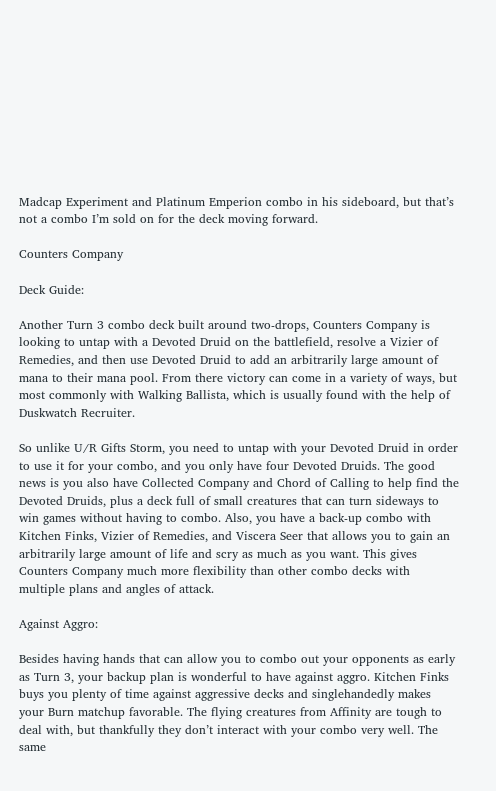Madcap Experiment and Platinum Emperion combo in his sideboard, but that’s not a combo I’m sold on for the deck moving forward.

Counters Company

Deck Guide:

Another Turn 3 combo deck built around two-drops, Counters Company is looking to untap with a Devoted Druid on the battlefield, resolve a Vizier of Remedies, and then use Devoted Druid to add an arbitrarily large amount of mana to their mana pool. From there victory can come in a variety of ways, but most commonly with Walking Ballista, which is usually found with the help of Duskwatch Recruiter.

So unlike U/R Gifts Storm, you need to untap with your Devoted Druid in order to use it for your combo, and you only have four Devoted Druids. The good news is you also have Collected Company and Chord of Calling to help find the Devoted Druids, plus a deck full of small creatures that can turn sideways to win games without having to combo. Also, you have a back-up combo with Kitchen Finks, Vizier of Remedies, and Viscera Seer that allows you to gain an arbitrarily large amount of life and scry as much as you want. This gives Counters Company much more flexibility than other combo decks with multiple plans and angles of attack.

Against Aggro:

Besides having hands that can allow you to combo out your opponents as early as Turn 3, your backup plan is wonderful to have against aggro. Kitchen Finks buys you plenty of time against aggressive decks and singlehandedly makes your Burn matchup favorable. The flying creatures from Affinity are tough to deal with, but thankfully they don’t interact with your combo very well. The same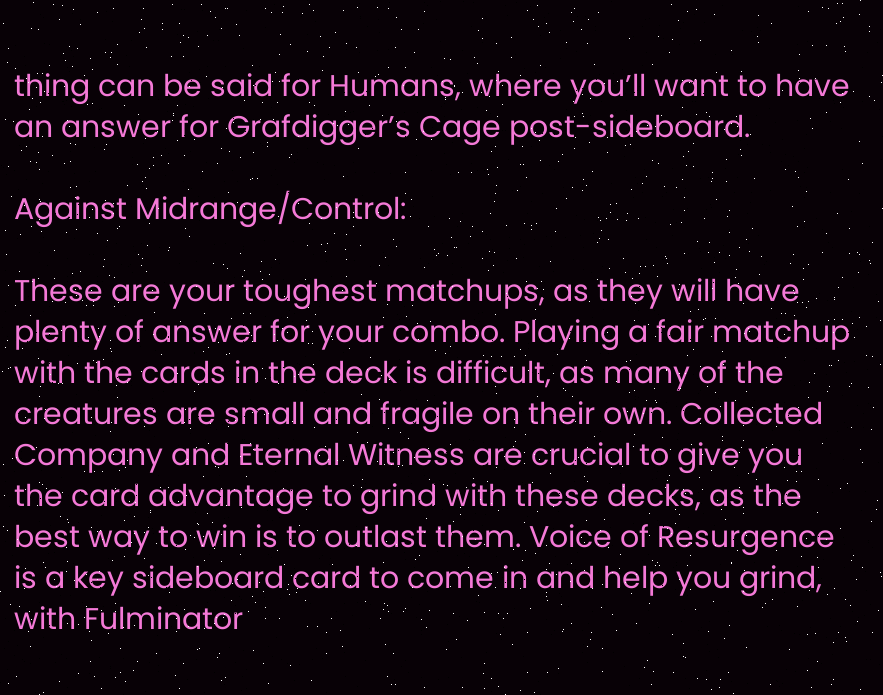thing can be said for Humans, where you’ll want to have an answer for Grafdigger’s Cage post-sideboard.

Against Midrange/Control:

These are your toughest matchups, as they will have plenty of answer for your combo. Playing a fair matchup with the cards in the deck is difficult, as many of the creatures are small and fragile on their own. Collected Company and Eternal Witness are crucial to give you the card advantage to grind with these decks, as the best way to win is to outlast them. Voice of Resurgence is a key sideboard card to come in and help you grind, with Fulminator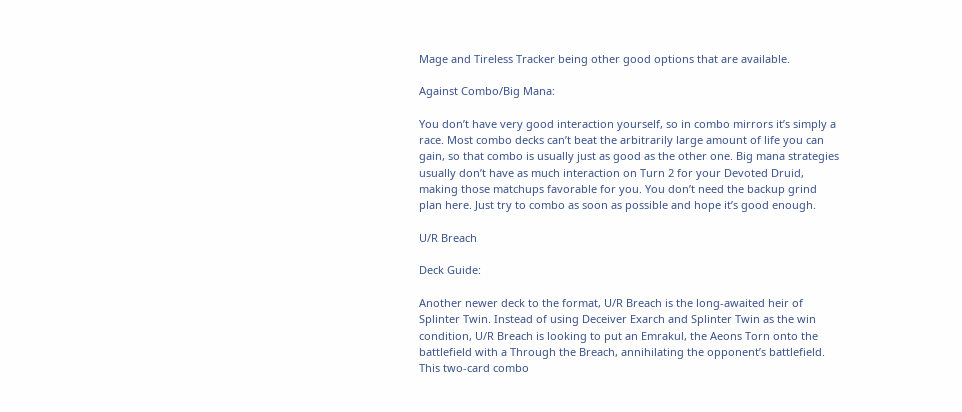Mage and Tireless Tracker being other good options that are available.

Against Combo/Big Mana:

You don’t have very good interaction yourself, so in combo mirrors it’s simply a race. Most combo decks can’t beat the arbitrarily large amount of life you can gain, so that combo is usually just as good as the other one. Big mana strategies usually don’t have as much interaction on Turn 2 for your Devoted Druid, making those matchups favorable for you. You don’t need the backup grind plan here. Just try to combo as soon as possible and hope it’s good enough.

U/R Breach

Deck Guide:

Another newer deck to the format, U/R Breach is the long-awaited heir of Splinter Twin. Instead of using Deceiver Exarch and Splinter Twin as the win condition, U/R Breach is looking to put an Emrakul, the Aeons Torn onto the battlefield with a Through the Breach, annihilating the opponent’s battlefield. This two-card combo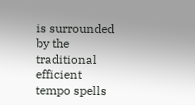is surrounded by the traditional efficient tempo spells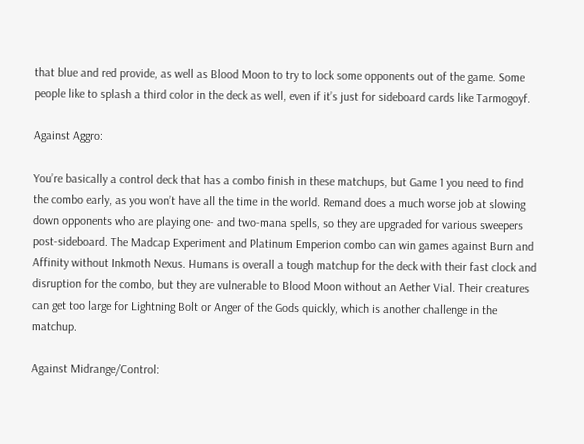that blue and red provide, as well as Blood Moon to try to lock some opponents out of the game. Some people like to splash a third color in the deck as well, even if it’s just for sideboard cards like Tarmogoyf.

Against Aggro:

You’re basically a control deck that has a combo finish in these matchups, but Game 1 you need to find the combo early, as you won’t have all the time in the world. Remand does a much worse job at slowing down opponents who are playing one- and two-mana spells, so they are upgraded for various sweepers post-sideboard. The Madcap Experiment and Platinum Emperion combo can win games against Burn and Affinity without Inkmoth Nexus. Humans is overall a tough matchup for the deck with their fast clock and disruption for the combo, but they are vulnerable to Blood Moon without an Aether Vial. Their creatures can get too large for Lightning Bolt or Anger of the Gods quickly, which is another challenge in the matchup.

Against Midrange/Control: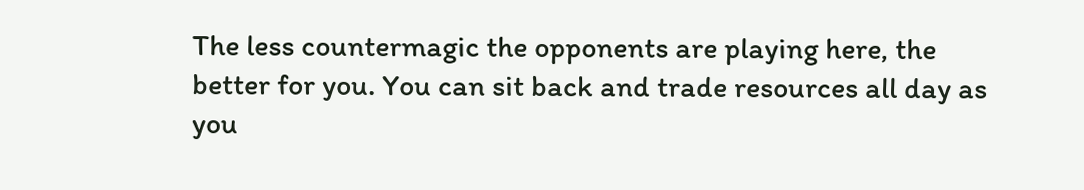The less countermagic the opponents are playing here, the better for you. You can sit back and trade resources all day as you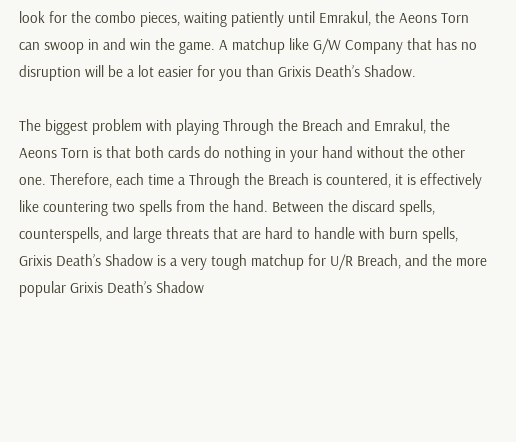look for the combo pieces, waiting patiently until Emrakul, the Aeons Torn can swoop in and win the game. A matchup like G/W Company that has no disruption will be a lot easier for you than Grixis Death’s Shadow.

The biggest problem with playing Through the Breach and Emrakul, the Aeons Torn is that both cards do nothing in your hand without the other one. Therefore, each time a Through the Breach is countered, it is effectively like countering two spells from the hand. Between the discard spells, counterspells, and large threats that are hard to handle with burn spells, Grixis Death’s Shadow is a very tough matchup for U/R Breach, and the more popular Grixis Death’s Shadow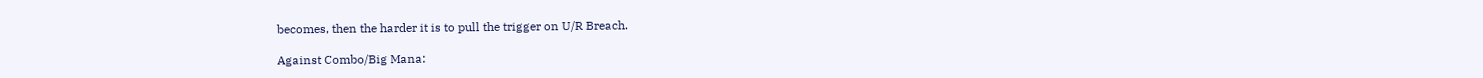becomes, then the harder it is to pull the trigger on U/R Breach.

Against Combo/Big Mana: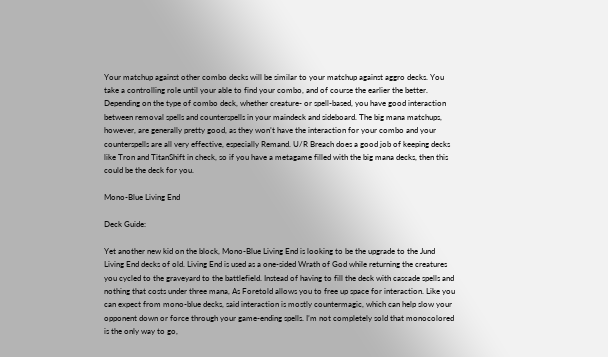Your matchup against other combo decks will be similar to your matchup against aggro decks. You take a controlling role until your able to find your combo, and of course the earlier the better. Depending on the type of combo deck, whether creature- or spell-based, you have good interaction between removal spells and counterspells in your maindeck and sideboard. The big mana matchups, however, are generally pretty good, as they won’t have the interaction for your combo and your counterspells are all very effective, especially Remand. U/R Breach does a good job of keeping decks like Tron and TitanShift in check, so if you have a metagame filled with the big mana decks, then this could be the deck for you.

Mono-Blue Living End

Deck Guide:

Yet another new kid on the block, Mono-Blue Living End is looking to be the upgrade to the Jund Living End decks of old. Living End is used as a one-sided Wrath of God while returning the creatures you cycled to the graveyard to the battlefield. Instead of having to fill the deck with cascade spells and nothing that costs under three mana, As Foretold allows you to free up space for interaction. Like you can expect from mono-blue decks, said interaction is mostly countermagic, which can help slow your opponent down or force through your game-ending spells. I’m not completely sold that monocolored is the only way to go,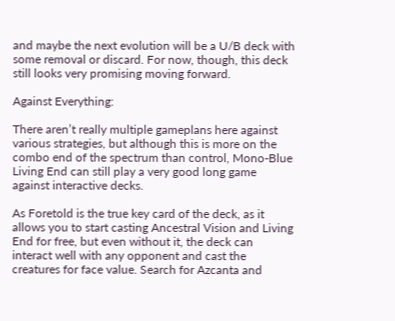and maybe the next evolution will be a U/B deck with some removal or discard. For now, though, this deck still looks very promising moving forward.

Against Everything:

There aren’t really multiple gameplans here against various strategies, but although this is more on the combo end of the spectrum than control, Mono-Blue Living End can still play a very good long game against interactive decks.

As Foretold is the true key card of the deck, as it allows you to start casting Ancestral Vision and Living End for free, but even without it, the deck can interact well with any opponent and cast the creatures for face value. Search for Azcanta and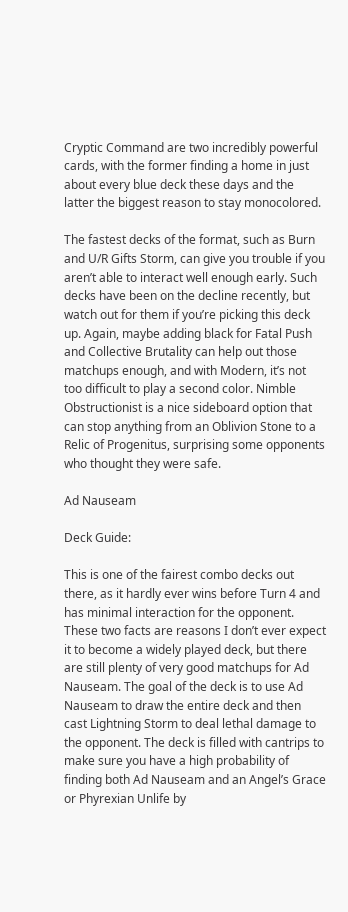Cryptic Command are two incredibly powerful cards, with the former finding a home in just about every blue deck these days and the latter the biggest reason to stay monocolored.

The fastest decks of the format, such as Burn and U/R Gifts Storm, can give you trouble if you aren’t able to interact well enough early. Such decks have been on the decline recently, but watch out for them if you’re picking this deck up. Again, maybe adding black for Fatal Push and Collective Brutality can help out those matchups enough, and with Modern, it’s not too difficult to play a second color. Nimble Obstructionist is a nice sideboard option that can stop anything from an Oblivion Stone to a Relic of Progenitus, surprising some opponents who thought they were safe.

Ad Nauseam

Deck Guide:

This is one of the fairest combo decks out there, as it hardly ever wins before Turn 4 and has minimal interaction for the opponent. These two facts are reasons I don’t ever expect it to become a widely played deck, but there are still plenty of very good matchups for Ad Nauseam. The goal of the deck is to use Ad Nauseam to draw the entire deck and then cast Lightning Storm to deal lethal damage to the opponent. The deck is filled with cantrips to make sure you have a high probability of finding both Ad Nauseam and an Angel’s Grace or Phyrexian Unlife by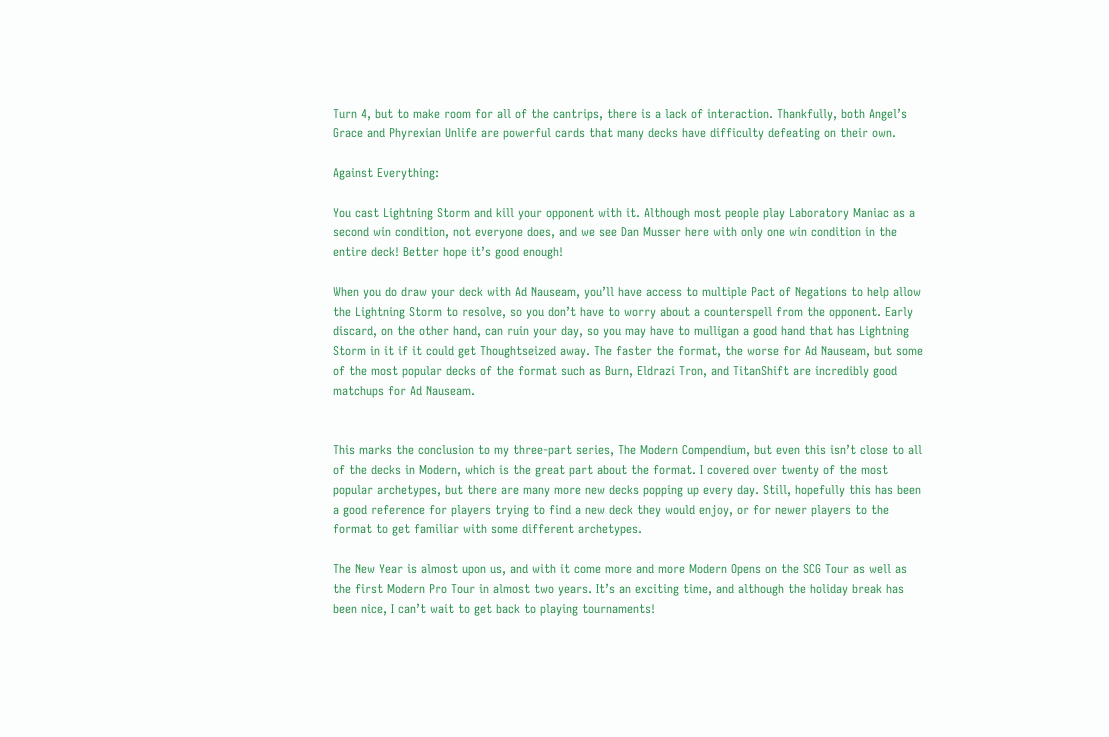Turn 4, but to make room for all of the cantrips, there is a lack of interaction. Thankfully, both Angel’s Grace and Phyrexian Unlife are powerful cards that many decks have difficulty defeating on their own.

Against Everything:

You cast Lightning Storm and kill your opponent with it. Although most people play Laboratory Maniac as a second win condition, not everyone does, and we see Dan Musser here with only one win condition in the entire deck! Better hope it’s good enough!

When you do draw your deck with Ad Nauseam, you’ll have access to multiple Pact of Negations to help allow the Lightning Storm to resolve, so you don’t have to worry about a counterspell from the opponent. Early discard, on the other hand, can ruin your day, so you may have to mulligan a good hand that has Lightning Storm in it if it could get Thoughtseized away. The faster the format, the worse for Ad Nauseam, but some of the most popular decks of the format such as Burn, Eldrazi Tron, and TitanShift are incredibly good matchups for Ad Nauseam.


This marks the conclusion to my three-part series, The Modern Compendium, but even this isn’t close to all of the decks in Modern, which is the great part about the format. I covered over twenty of the most popular archetypes, but there are many more new decks popping up every day. Still, hopefully this has been a good reference for players trying to find a new deck they would enjoy, or for newer players to the format to get familiar with some different archetypes.

The New Year is almost upon us, and with it come more and more Modern Opens on the SCG Tour as well as the first Modern Pro Tour in almost two years. It’s an exciting time, and although the holiday break has been nice, I can’t wait to get back to playing tournaments!